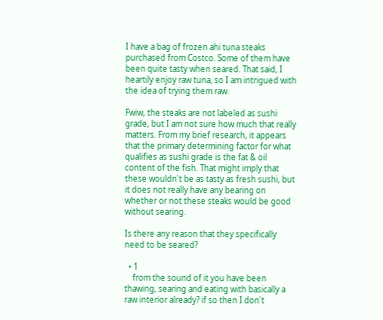I have a bag of frozen ahi tuna steaks purchased from Costco. Some of them have been quite tasty when seared. That said, I heartily enjoy raw tuna, so I am intrigued with the idea of trying them raw.

Fwiw, the steaks are not labeled as sushi grade, but I am not sure how much that really matters. From my brief research, it appears that the primary determining factor for what qualifies as sushi grade is the fat & oil content of the fish. That might imply that these wouldn't be as tasty as fresh sushi, but it does not really have any bearing on whether or not these steaks would be good without searing.

Is there any reason that they specifically need to be seared?

  • 1
    from the sound of it you have been thawing, searing and eating with basically a raw interior already? if so then I don't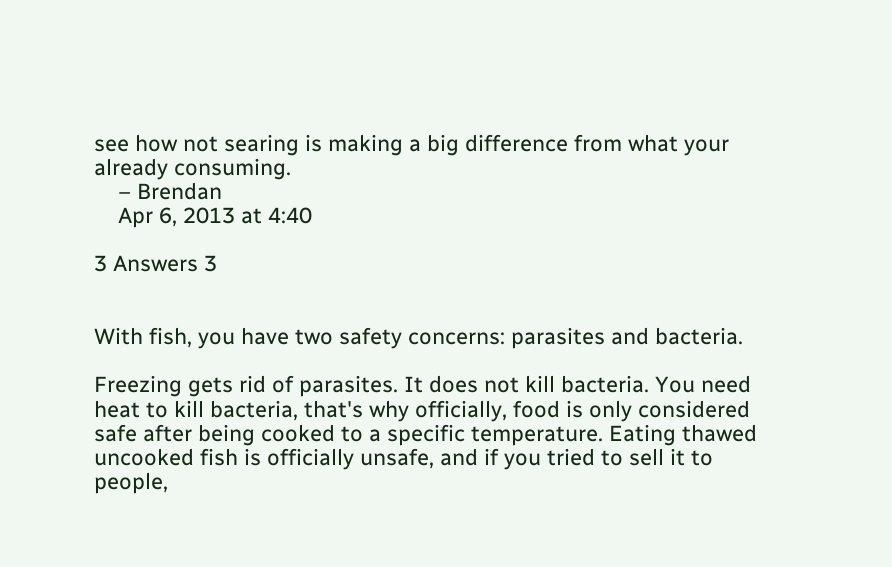see how not searing is making a big difference from what your already consuming.
    – Brendan
    Apr 6, 2013 at 4:40

3 Answers 3


With fish, you have two safety concerns: parasites and bacteria.

Freezing gets rid of parasites. It does not kill bacteria. You need heat to kill bacteria, that's why officially, food is only considered safe after being cooked to a specific temperature. Eating thawed uncooked fish is officially unsafe, and if you tried to sell it to people,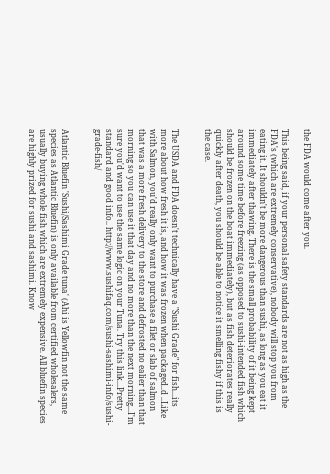the FDA would come after you.

This being said, if your personal safety standards are not as high as the FDA's (which are extremely conservative), nobody will stop you from eating it. It shouldn't be more dangerous than sushi, as long as you eat it immediately after thawing. There is the small probability of it being kept around some time before freezing (as opposed to sushi-intended fish which should be frozen on the boat immediately), but as fish deteriorates really quickly after death, you should be able to notice it smelling fishy if this is the case.


The USDA and FDA doesn't technically have a "Sushi Grade" for fish...its more about how fresh it is, and how it was frozen when packaged..d ..Like with Salmon, you'd really only want to purchase a filet or slab of salmon that was a more fresh delivery to the store and defrosted no ealier than that morning so you can use it that day and no more than the next morning...I'm sure you'd want to use the same logic on your Tuna. Try this link...Pretty standard and good info.. http://www.sushifaq.com/sushi-sashimi-info/sushi-grade-fish/


Atlantic Bluefin 'Sushi/Sashimi Grade tuna' (Ahi is Yellowfin not the same species as Atlantic Bluefin) is only available from certified wholesalers, usually buying whole fish which are extremely expensive. All bluefin species are highly prized for sushi and sashimi. Know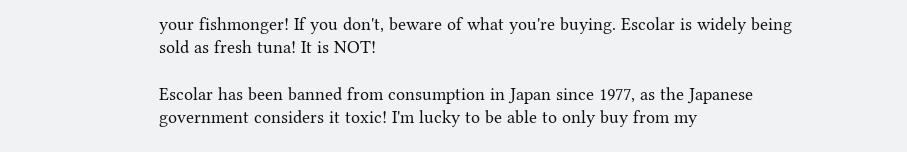your fishmonger! If you don't, beware of what you're buying. Escolar is widely being sold as fresh tuna! It is NOT!

Escolar has been banned from consumption in Japan since 1977, as the Japanese government considers it toxic! I'm lucky to be able to only buy from my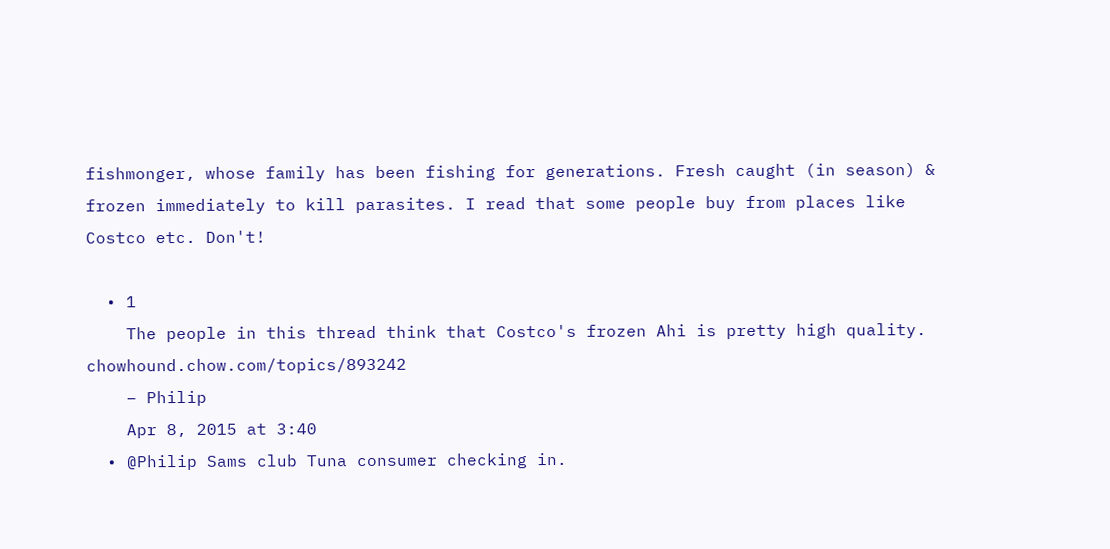fishmonger, whose family has been fishing for generations. Fresh caught (in season) & frozen immediately to kill parasites. I read that some people buy from places like Costco etc. Don't!

  • 1
    The people in this thread think that Costco's frozen Ahi is pretty high quality. chowhound.chow.com/topics/893242
    – Philip
    Apr 8, 2015 at 3:40
  • @Philip Sams club Tuna consumer checking in.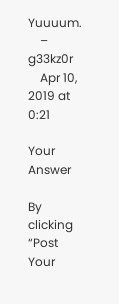Yuuuum.
    – g33kz0r
    Apr 10, 2019 at 0:21

Your Answer

By clicking “Post Your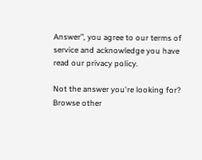Answer”, you agree to our terms of service and acknowledge you have read our privacy policy.

Not the answer you're looking for? Browse other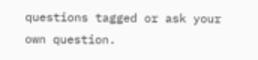questions tagged or ask your own question.